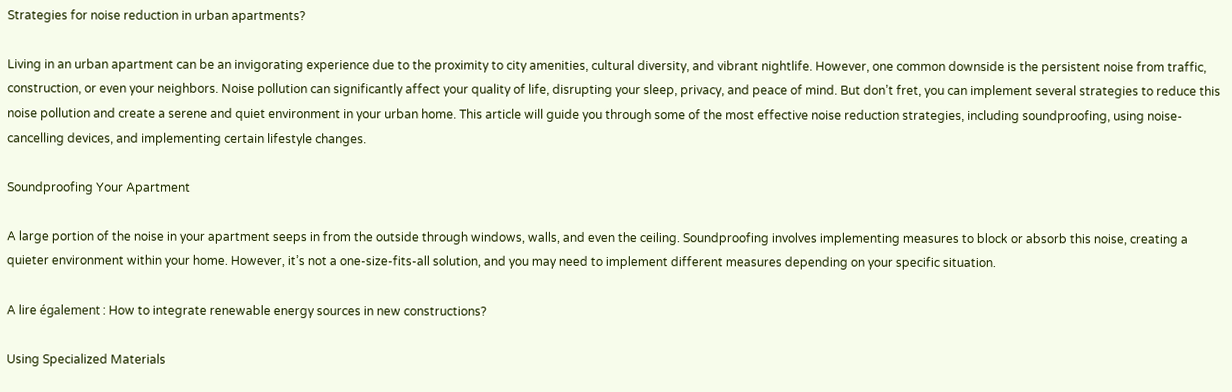Strategies for noise reduction in urban apartments?

Living in an urban apartment can be an invigorating experience due to the proximity to city amenities, cultural diversity, and vibrant nightlife. However, one common downside is the persistent noise from traffic, construction, or even your neighbors. Noise pollution can significantly affect your quality of life, disrupting your sleep, privacy, and peace of mind. But don’t fret, you can implement several strategies to reduce this noise pollution and create a serene and quiet environment in your urban home. This article will guide you through some of the most effective noise reduction strategies, including soundproofing, using noise-cancelling devices, and implementing certain lifestyle changes.

Soundproofing Your Apartment

A large portion of the noise in your apartment seeps in from the outside through windows, walls, and even the ceiling. Soundproofing involves implementing measures to block or absorb this noise, creating a quieter environment within your home. However, it’s not a one-size-fits-all solution, and you may need to implement different measures depending on your specific situation.

A lire également : How to integrate renewable energy sources in new constructions?

Using Specialized Materials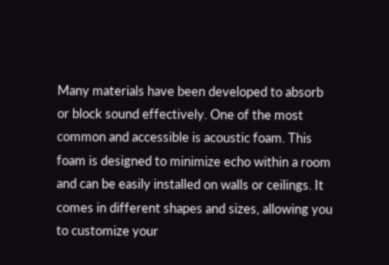Many materials have been developed to absorb or block sound effectively. One of the most common and accessible is acoustic foam. This foam is designed to minimize echo within a room and can be easily installed on walls or ceilings. It comes in different shapes and sizes, allowing you to customize your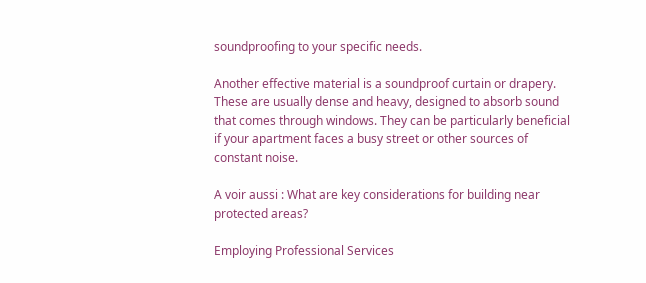soundproofing to your specific needs.

Another effective material is a soundproof curtain or drapery. These are usually dense and heavy, designed to absorb sound that comes through windows. They can be particularly beneficial if your apartment faces a busy street or other sources of constant noise.

A voir aussi : What are key considerations for building near protected areas?

Employing Professional Services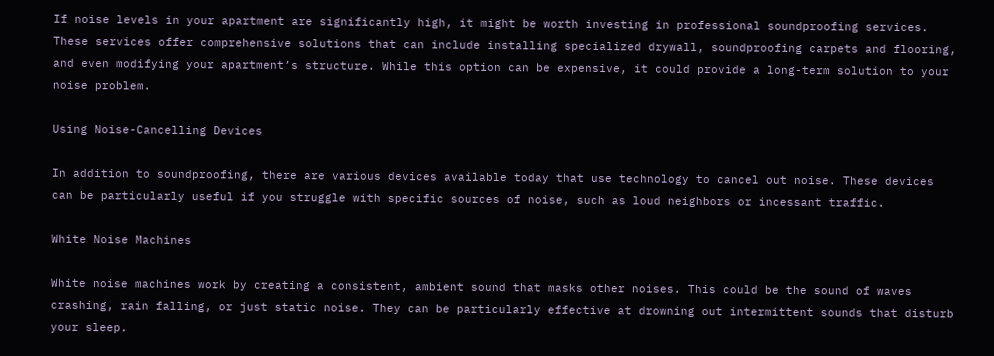If noise levels in your apartment are significantly high, it might be worth investing in professional soundproofing services. These services offer comprehensive solutions that can include installing specialized drywall, soundproofing carpets and flooring, and even modifying your apartment’s structure. While this option can be expensive, it could provide a long-term solution to your noise problem.

Using Noise-Cancelling Devices

In addition to soundproofing, there are various devices available today that use technology to cancel out noise. These devices can be particularly useful if you struggle with specific sources of noise, such as loud neighbors or incessant traffic.

White Noise Machines

White noise machines work by creating a consistent, ambient sound that masks other noises. This could be the sound of waves crashing, rain falling, or just static noise. They can be particularly effective at drowning out intermittent sounds that disturb your sleep.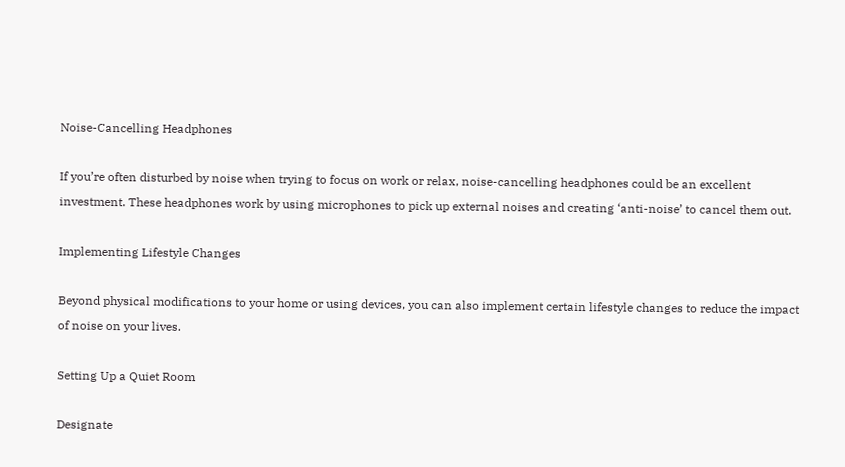Noise-Cancelling Headphones

If you’re often disturbed by noise when trying to focus on work or relax, noise-cancelling headphones could be an excellent investment. These headphones work by using microphones to pick up external noises and creating ‘anti-noise’ to cancel them out.

Implementing Lifestyle Changes

Beyond physical modifications to your home or using devices, you can also implement certain lifestyle changes to reduce the impact of noise on your lives.

Setting Up a Quiet Room

Designate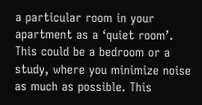a particular room in your apartment as a ‘quiet room’. This could be a bedroom or a study, where you minimize noise as much as possible. This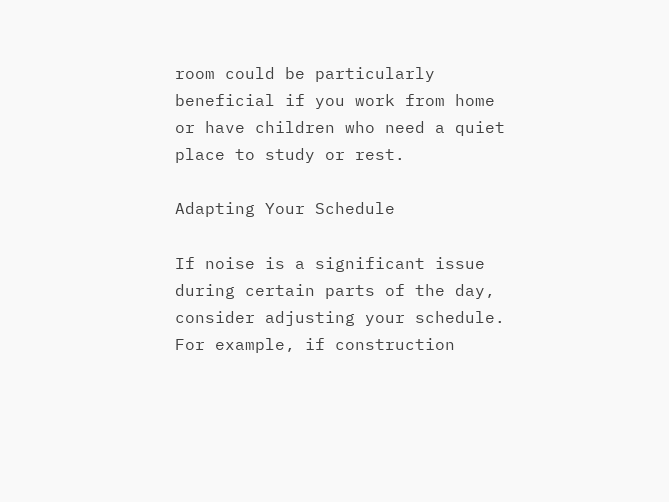room could be particularly beneficial if you work from home or have children who need a quiet place to study or rest.

Adapting Your Schedule

If noise is a significant issue during certain parts of the day, consider adjusting your schedule. For example, if construction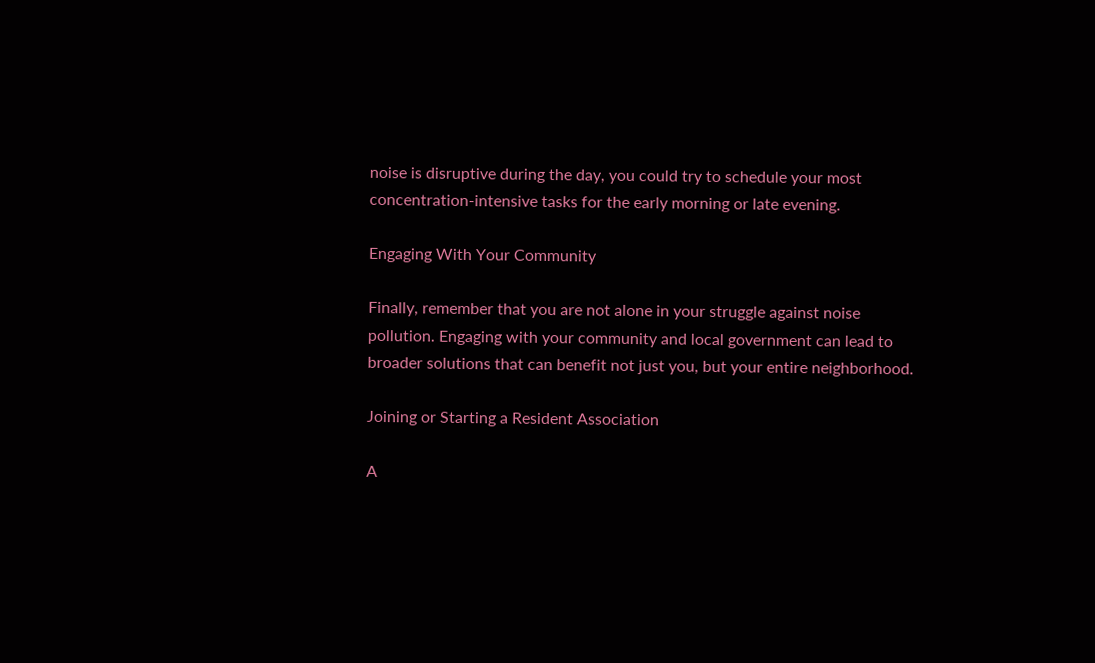noise is disruptive during the day, you could try to schedule your most concentration-intensive tasks for the early morning or late evening.

Engaging With Your Community

Finally, remember that you are not alone in your struggle against noise pollution. Engaging with your community and local government can lead to broader solutions that can benefit not just you, but your entire neighborhood.

Joining or Starting a Resident Association

A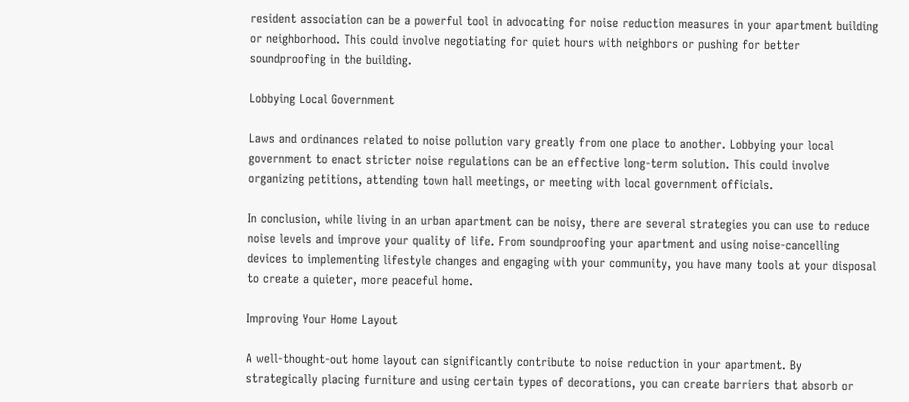resident association can be a powerful tool in advocating for noise reduction measures in your apartment building or neighborhood. This could involve negotiating for quiet hours with neighbors or pushing for better soundproofing in the building.

Lobbying Local Government

Laws and ordinances related to noise pollution vary greatly from one place to another. Lobbying your local government to enact stricter noise regulations can be an effective long-term solution. This could involve organizing petitions, attending town hall meetings, or meeting with local government officials.

In conclusion, while living in an urban apartment can be noisy, there are several strategies you can use to reduce noise levels and improve your quality of life. From soundproofing your apartment and using noise-cancelling devices to implementing lifestyle changes and engaging with your community, you have many tools at your disposal to create a quieter, more peaceful home.

Improving Your Home Layout

A well-thought-out home layout can significantly contribute to noise reduction in your apartment. By strategically placing furniture and using certain types of decorations, you can create barriers that absorb or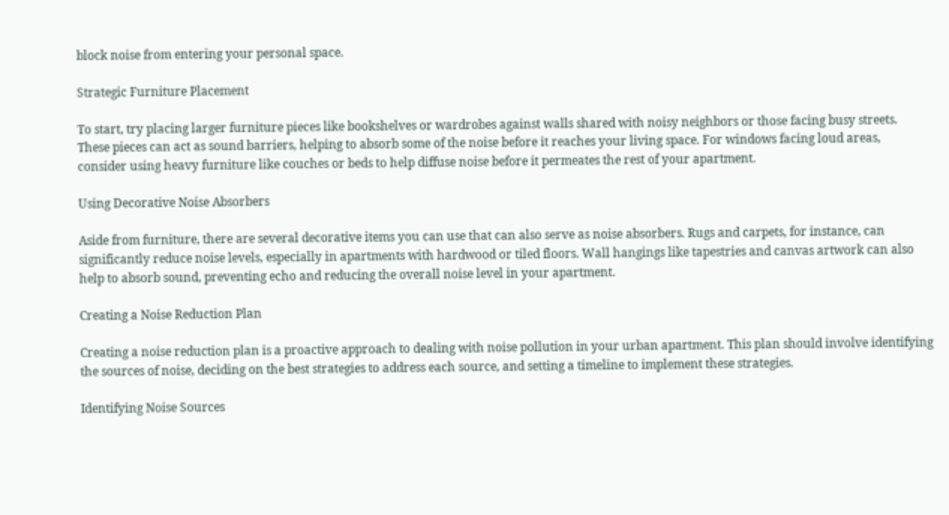block noise from entering your personal space.

Strategic Furniture Placement

To start, try placing larger furniture pieces like bookshelves or wardrobes against walls shared with noisy neighbors or those facing busy streets. These pieces can act as sound barriers, helping to absorb some of the noise before it reaches your living space. For windows facing loud areas, consider using heavy furniture like couches or beds to help diffuse noise before it permeates the rest of your apartment.

Using Decorative Noise Absorbers

Aside from furniture, there are several decorative items you can use that can also serve as noise absorbers. Rugs and carpets, for instance, can significantly reduce noise levels, especially in apartments with hardwood or tiled floors. Wall hangings like tapestries and canvas artwork can also help to absorb sound, preventing echo and reducing the overall noise level in your apartment.

Creating a Noise Reduction Plan

Creating a noise reduction plan is a proactive approach to dealing with noise pollution in your urban apartment. This plan should involve identifying the sources of noise, deciding on the best strategies to address each source, and setting a timeline to implement these strategies.

Identifying Noise Sources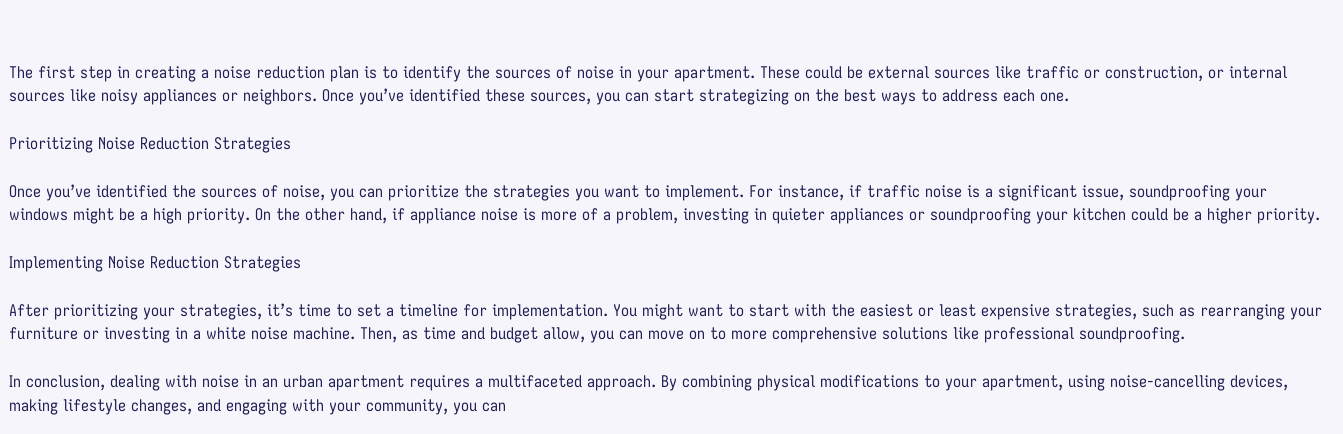The first step in creating a noise reduction plan is to identify the sources of noise in your apartment. These could be external sources like traffic or construction, or internal sources like noisy appliances or neighbors. Once you’ve identified these sources, you can start strategizing on the best ways to address each one.

Prioritizing Noise Reduction Strategies

Once you’ve identified the sources of noise, you can prioritize the strategies you want to implement. For instance, if traffic noise is a significant issue, soundproofing your windows might be a high priority. On the other hand, if appliance noise is more of a problem, investing in quieter appliances or soundproofing your kitchen could be a higher priority.

Implementing Noise Reduction Strategies

After prioritizing your strategies, it’s time to set a timeline for implementation. You might want to start with the easiest or least expensive strategies, such as rearranging your furniture or investing in a white noise machine. Then, as time and budget allow, you can move on to more comprehensive solutions like professional soundproofing.

In conclusion, dealing with noise in an urban apartment requires a multifaceted approach. By combining physical modifications to your apartment, using noise-cancelling devices, making lifestyle changes, and engaging with your community, you can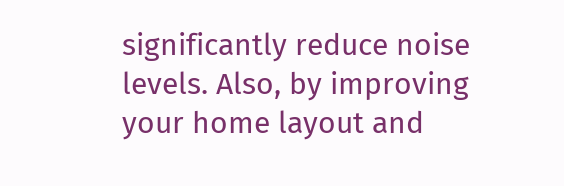significantly reduce noise levels. Also, by improving your home layout and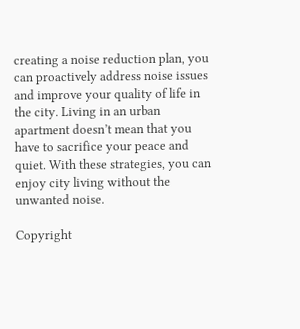creating a noise reduction plan, you can proactively address noise issues and improve your quality of life in the city. Living in an urban apartment doesn’t mean that you have to sacrifice your peace and quiet. With these strategies, you can enjoy city living without the unwanted noise.

Copyright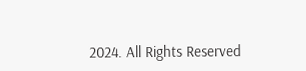2024. All Rights Reserved